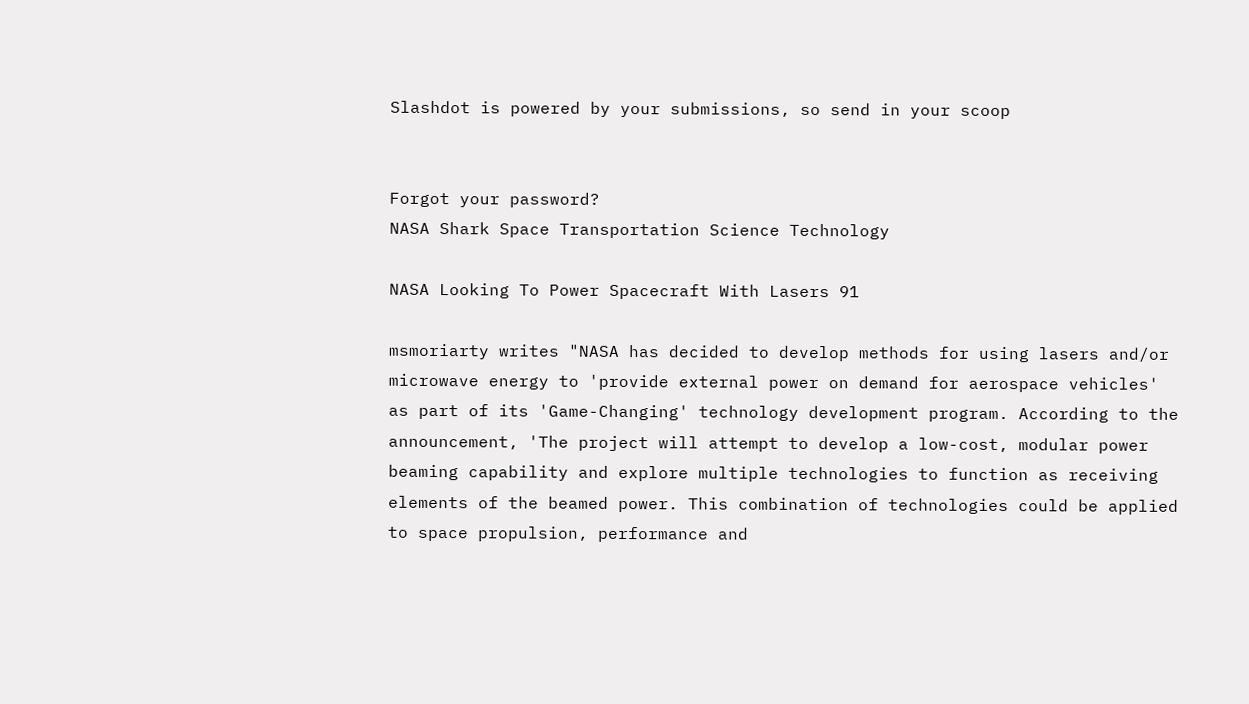Slashdot is powered by your submissions, so send in your scoop


Forgot your password?
NASA Shark Space Transportation Science Technology

NASA Looking To Power Spacecraft With Lasers 91

msmoriarty writes "NASA has decided to develop methods for using lasers and/or microwave energy to 'provide external power on demand for aerospace vehicles' as part of its 'Game-Changing' technology development program. According to the announcement, 'The project will attempt to develop a low-cost, modular power beaming capability and explore multiple technologies to function as receiving elements of the beamed power. This combination of technologies could be applied to space propulsion, performance and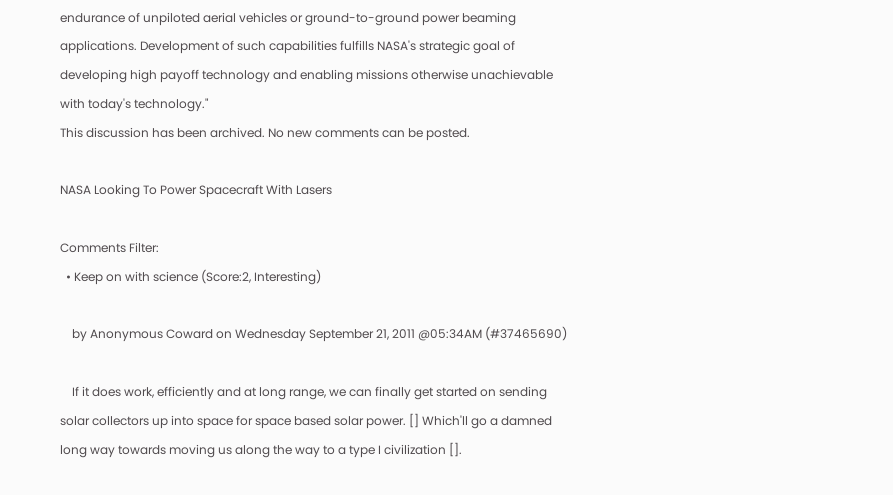endurance of unpiloted aerial vehicles or ground-to-ground power beaming applications. Development of such capabilities fulfills NASA's strategic goal of developing high payoff technology and enabling missions otherwise unachievable with today's technology."
This discussion has been archived. No new comments can be posted.

NASA Looking To Power Spacecraft With Lasers

Comments Filter:
  • Keep on with science (Score:2, Interesting)

    by Anonymous Coward on Wednesday September 21, 2011 @05:34AM (#37465690)

    If it does work, efficiently and at long range, we can finally get started on sending solar collectors up into space for space based solar power. [] Which'll go a damned long way towards moving us along the way to a type I civilization [].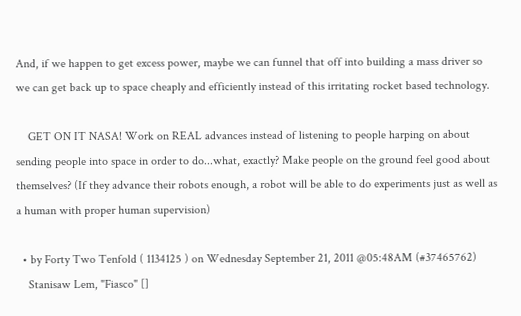And, if we happen to get excess power, maybe we can funnel that off into building a mass driver so we can get back up to space cheaply and efficiently instead of this irritating rocket based technology.

    GET ON IT NASA! Work on REAL advances instead of listening to people harping on about sending people into space in order to do...what, exactly? Make people on the ground feel good about themselves? (If they advance their robots enough, a robot will be able to do experiments just as well as a human with proper human supervision)

  • by Forty Two Tenfold ( 1134125 ) on Wednesday September 21, 2011 @05:48AM (#37465762)
    Stanisaw Lem, "Fiasco" []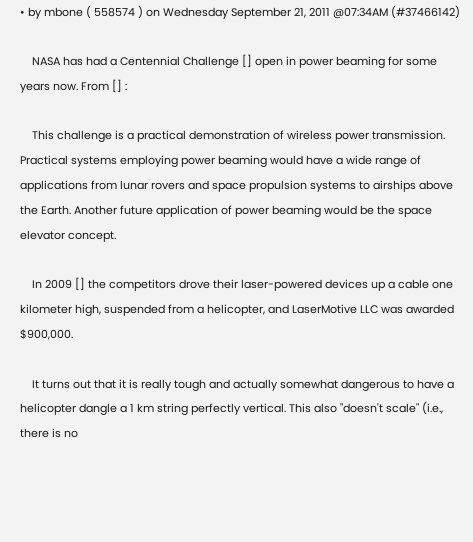• by mbone ( 558574 ) on Wednesday September 21, 2011 @07:34AM (#37466142)

    NASA has had a Centennial Challenge [] open in power beaming for some years now. From [] :

    This challenge is a practical demonstration of wireless power transmission. Practical systems employing power beaming would have a wide range of applications from lunar rovers and space propulsion systems to airships above the Earth. Another future application of power beaming would be the space elevator concept.

    In 2009 [] the competitors drove their laser-powered devices up a cable one kilometer high, suspended from a helicopter, and LaserMotive LLC was awarded $900,000.

    It turns out that it is really tough and actually somewhat dangerous to have a helicopter dangle a 1 km string perfectly vertical. This also "doesn't scale" (i.e., there is no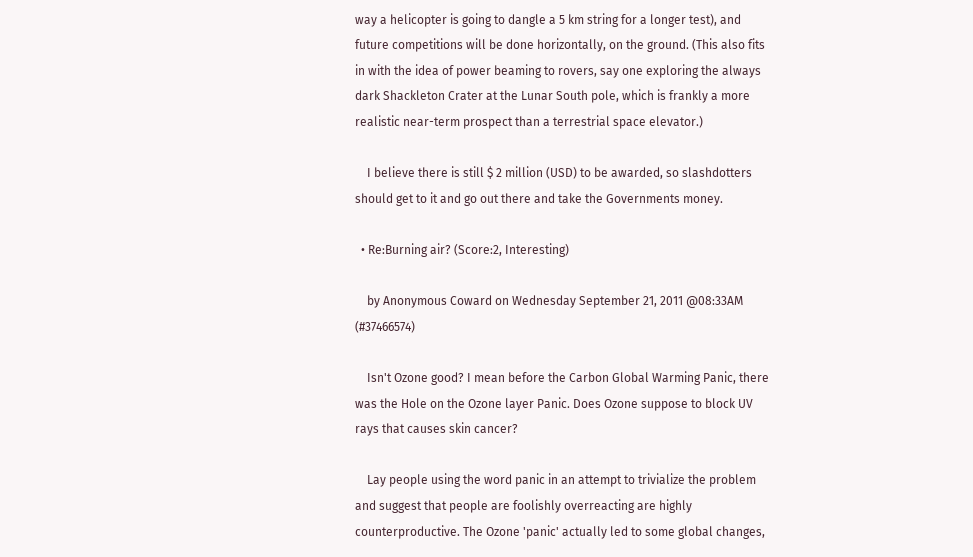way a helicopter is going to dangle a 5 km string for a longer test), and future competitions will be done horizontally, on the ground. (This also fits in with the idea of power beaming to rovers, say one exploring the always dark Shackleton Crater at the Lunar South pole, which is frankly a more realistic near-term prospect than a terrestrial space elevator.)

    I believe there is still $ 2 million (USD) to be awarded, so slashdotters should get to it and go out there and take the Governments money.

  • Re:Burning air? (Score:2, Interesting)

    by Anonymous Coward on Wednesday September 21, 2011 @08:33AM (#37466574)

    Isn't Ozone good? I mean before the Carbon Global Warming Panic, there was the Hole on the Ozone layer Panic. Does Ozone suppose to block UV rays that causes skin cancer?

    Lay people using the word panic in an attempt to trivialize the problem and suggest that people are foolishly overreacting are highly counterproductive. The Ozone 'panic' actually led to some global changes,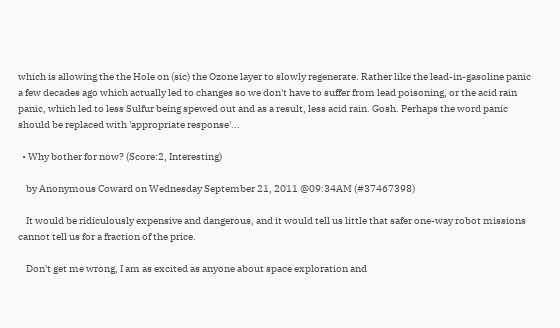which is allowing the the Hole on (sic) the Ozone layer to slowly regenerate. Rather like the lead-in-gasoline panic a few decades ago which actually led to changes so we don't have to suffer from lead poisoning, or the acid rain panic, which led to less Sulfur being spewed out and as a result, less acid rain. Gosh. Perhaps the word panic should be replaced with 'appropriate response'...

  • Why bother for now? (Score:2, Interesting)

    by Anonymous Coward on Wednesday September 21, 2011 @09:34AM (#37467398)

    It would be ridiculously expensive and dangerous, and it would tell us little that safer one-way robot missions cannot tell us for a fraction of the price.

    Don't get me wrong, I am as excited as anyone about space exploration and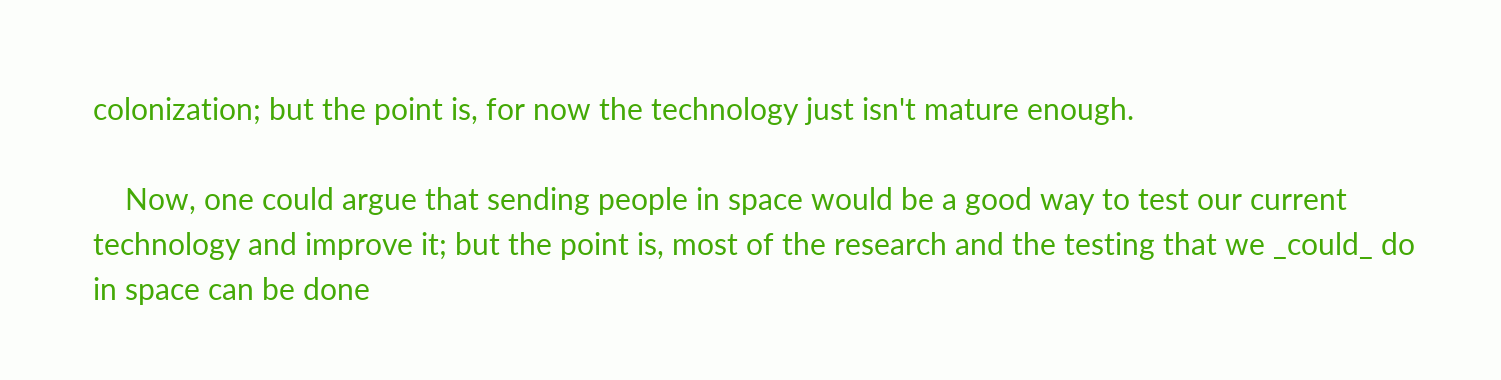colonization; but the point is, for now the technology just isn't mature enough.

    Now, one could argue that sending people in space would be a good way to test our current technology and improve it; but the point is, most of the research and the testing that we _could_ do in space can be done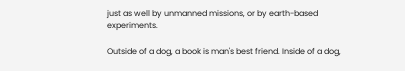just as well by unmanned missions, or by earth-based experiments.

Outside of a dog, a book is man's best friend. Inside of a dog,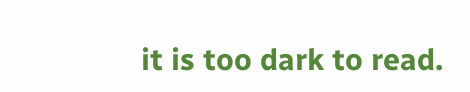it is too dark to read.